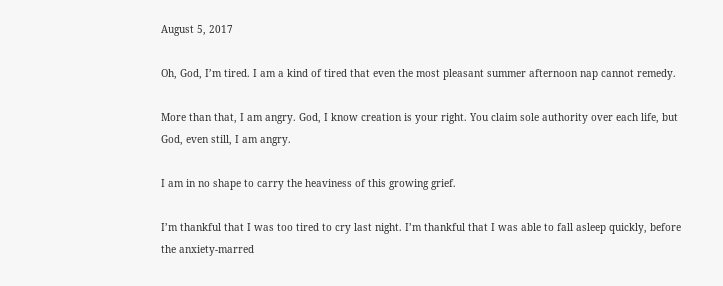August 5, 2017

Oh, God, I’m tired. I am a kind of tired that even the most pleasant summer afternoon nap cannot remedy.

More than that, I am angry. God, I know creation is your right. You claim sole authority over each life, but God, even still, I am angry.

I am in no shape to carry the heaviness of this growing grief.

I’m thankful that I was too tired to cry last night. I’m thankful that I was able to fall asleep quickly, before the anxiety-marred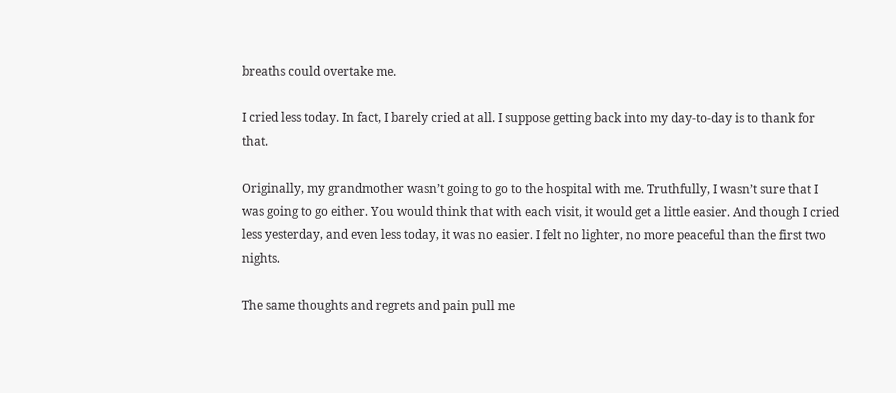breaths could overtake me.

I cried less today. In fact, I barely cried at all. I suppose getting back into my day-to-day is to thank for that.

Originally, my grandmother wasn’t going to go to the hospital with me. Truthfully, I wasn’t sure that I was going to go either. You would think that with each visit, it would get a little easier. And though I cried less yesterday, and even less today, it was no easier. I felt no lighter, no more peaceful than the first two nights.

The same thoughts and regrets and pain pull me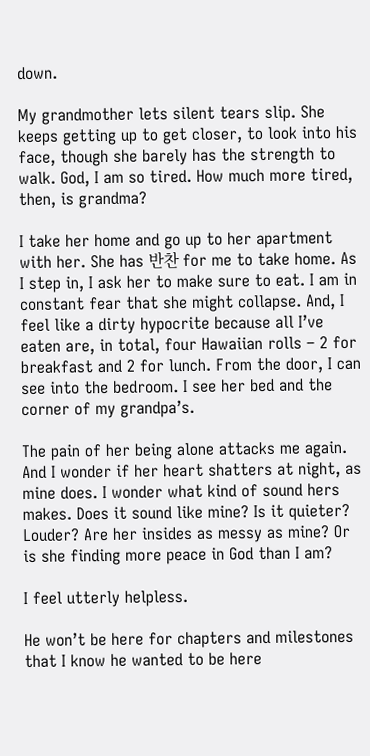down.

My grandmother lets silent tears slip. She keeps getting up to get closer, to look into his face, though she barely has the strength to walk. God, I am so tired. How much more tired, then, is grandma?

I take her home and go up to her apartment with her. She has 반찬 for me to take home. As I step in, I ask her to make sure to eat. I am in constant fear that she might collapse. And, I feel like a dirty hypocrite because all I’ve eaten are, in total, four Hawaiian rolls – 2 for breakfast and 2 for lunch. From the door, I can see into the bedroom. I see her bed and the corner of my grandpa’s.

The pain of her being alone attacks me again. And I wonder if her heart shatters at night, as mine does. I wonder what kind of sound hers makes. Does it sound like mine? Is it quieter? Louder? Are her insides as messy as mine? Or is she finding more peace in God than I am?

I feel utterly helpless.

He won’t be here for chapters and milestones that I know he wanted to be here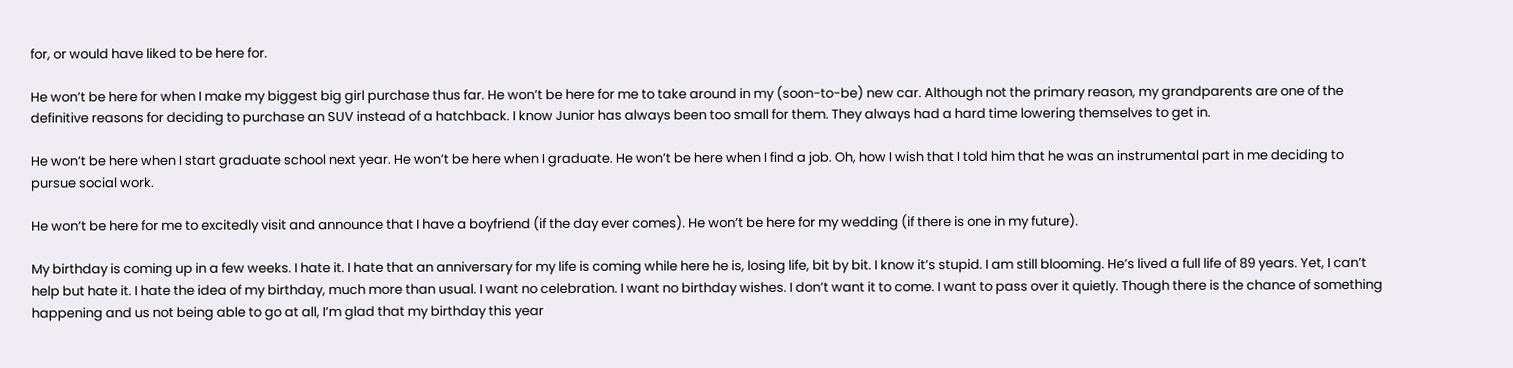for, or would have liked to be here for.

He won’t be here for when I make my biggest big girl purchase thus far. He won’t be here for me to take around in my (soon-to-be) new car. Although not the primary reason, my grandparents are one of the definitive reasons for deciding to purchase an SUV instead of a hatchback. I know Junior has always been too small for them. They always had a hard time lowering themselves to get in.

He won’t be here when I start graduate school next year. He won’t be here when I graduate. He won’t be here when I find a job. Oh, how I wish that I told him that he was an instrumental part in me deciding to pursue social work.

He won’t be here for me to excitedly visit and announce that I have a boyfriend (if the day ever comes). He won’t be here for my wedding (if there is one in my future).

My birthday is coming up in a few weeks. I hate it. I hate that an anniversary for my life is coming while here he is, losing life, bit by bit. I know it’s stupid. I am still blooming. He’s lived a full life of 89 years. Yet, I can’t help but hate it. I hate the idea of my birthday, much more than usual. I want no celebration. I want no birthday wishes. I don’t want it to come. I want to pass over it quietly. Though there is the chance of something happening and us not being able to go at all, I’m glad that my birthday this year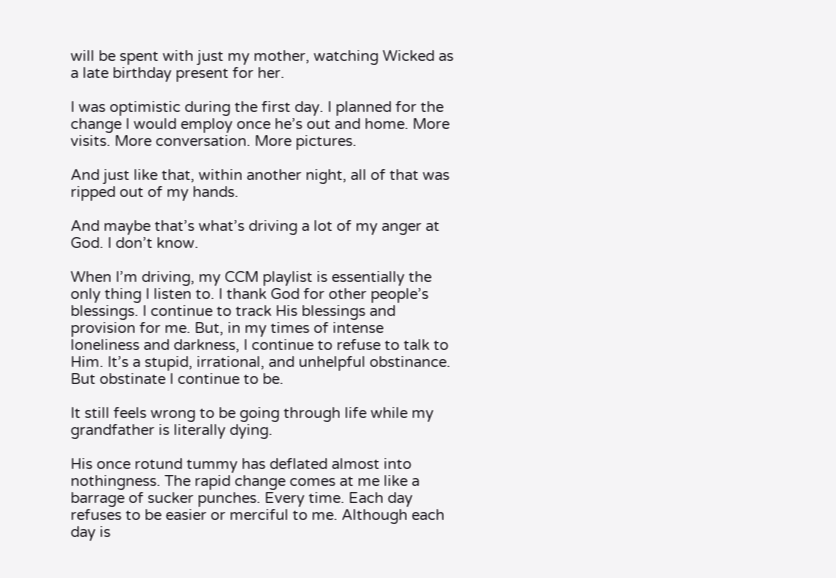will be spent with just my mother, watching Wicked as a late birthday present for her.

I was optimistic during the first day. I planned for the change I would employ once he’s out and home. More visits. More conversation. More pictures.

And just like that, within another night, all of that was ripped out of my hands.

And maybe that’s what’s driving a lot of my anger at God. I don’t know.

When I’m driving, my CCM playlist is essentially the only thing I listen to. I thank God for other people’s blessings. I continue to track His blessings and provision for me. But, in my times of intense loneliness and darkness, I continue to refuse to talk to Him. It’s a stupid, irrational, and unhelpful obstinance. But obstinate I continue to be.

It still feels wrong to be going through life while my grandfather is literally dying.

His once rotund tummy has deflated almost into nothingness. The rapid change comes at me like a barrage of sucker punches. Every time. Each day refuses to be easier or merciful to me. Although each day is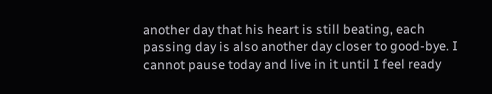another day that his heart is still beating, each passing day is also another day closer to good-bye. I cannot pause today and live in it until I feel ready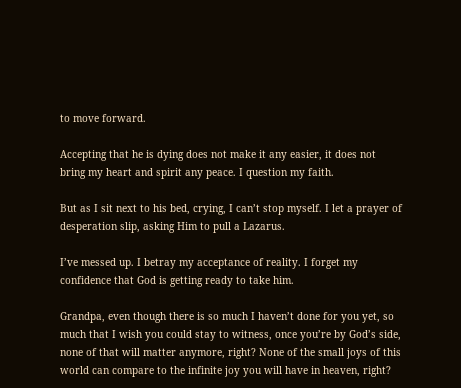to move forward.

Accepting that he is dying does not make it any easier, it does not bring my heart and spirit any peace. I question my faith.

But as I sit next to his bed, crying, I can’t stop myself. I let a prayer of desperation slip, asking Him to pull a Lazarus.

I’ve messed up. I betray my acceptance of reality. I forget my confidence that God is getting ready to take him.

Grandpa, even though there is so much I haven’t done for you yet, so much that I wish you could stay to witness, once you’re by God’s side, none of that will matter anymore, right? None of the small joys of this world can compare to the infinite joy you will have in heaven, right?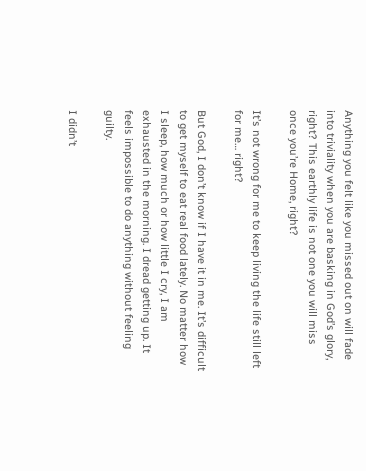Anything you felt like you missed out on will fade into triviality when you are basking in God’s glory, right? This earthly life is not one you will miss once you’re Home, right?

It’s not wrong for me to keep living the life still left for me… right?

But God, I don’t know if I have it in me. It’s difficult to get myself to eat real food lately. No matter how I sleep, how much or how little I cry, I am exhausted in the morning. I dread getting up. It feels impossible to do anything without feeling guilty.

I didn’t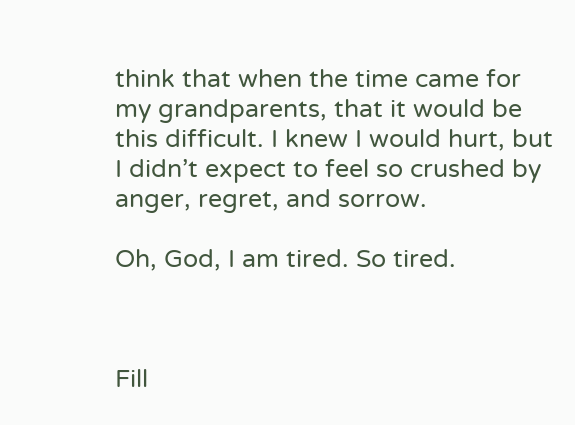think that when the time came for my grandparents, that it would be this difficult. I knew I would hurt, but I didn’t expect to feel so crushed by anger, regret, and sorrow.

Oh, God, I am tired. So tired.



Fill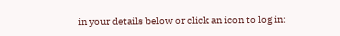in your details below or click an icon to log in: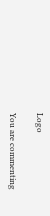Logo

You are commenting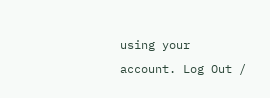using your account. Log Out /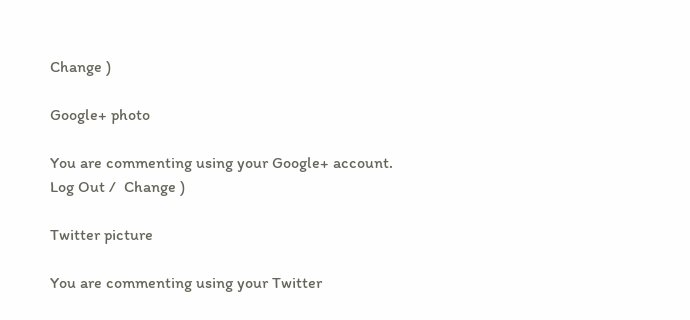Change )

Google+ photo

You are commenting using your Google+ account. Log Out /  Change )

Twitter picture

You are commenting using your Twitter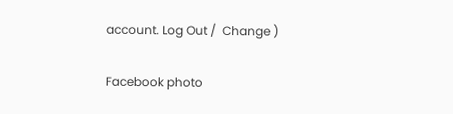account. Log Out /  Change )

Facebook photo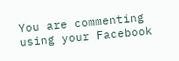You are commenting using your Facebook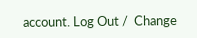account. Log Out /  Change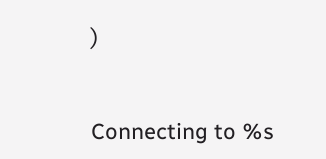)


Connecting to %s